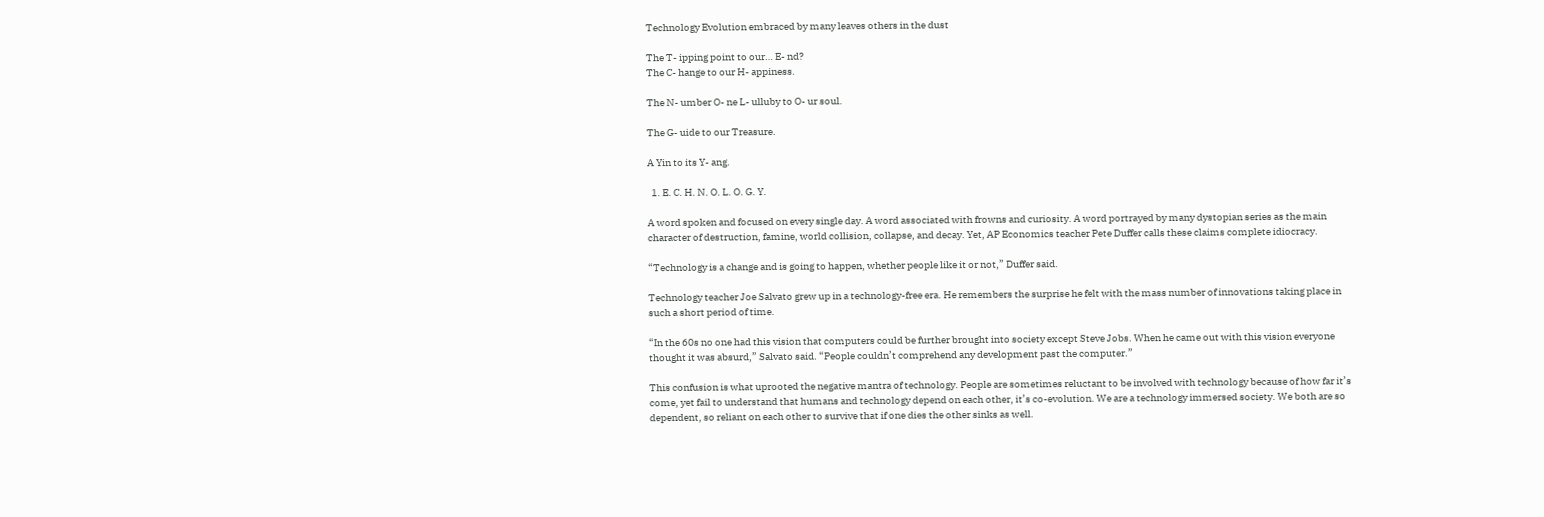Technology Evolution embraced by many leaves others in the dust

The T- ipping point to our… E- nd?
The C- hange to our H- appiness.

The N- umber O- ne L- ulluby to O- ur soul.

The G- uide to our Treasure.

A Yin to its Y- ang.

  1. E. C. H. N. O. L. O. G. Y.

A word spoken and focused on every single day. A word associated with frowns and curiosity. A word portrayed by many dystopian series as the main character of destruction, famine, world collision, collapse, and decay. Yet, AP Economics teacher Pete Duffer calls these claims complete idiocracy.

“Technology is a change and is going to happen, whether people like it or not,” Duffer said.

Technology teacher Joe Salvato grew up in a technology-free era. He remembers the surprise he felt with the mass number of innovations taking place in such a short period of time.

“In the 60s no one had this vision that computers could be further brought into society except Steve Jobs. When he came out with this vision everyone thought it was absurd,” Salvato said. “People couldn’t comprehend any development past the computer.”

This confusion is what uprooted the negative mantra of technology. People are sometimes reluctant to be involved with technology because of how far it’s come, yet fail to understand that humans and technology depend on each other, it’s co-evolution. We are a technology immersed society. We both are so dependent, so reliant on each other to survive that if one dies the other sinks as well.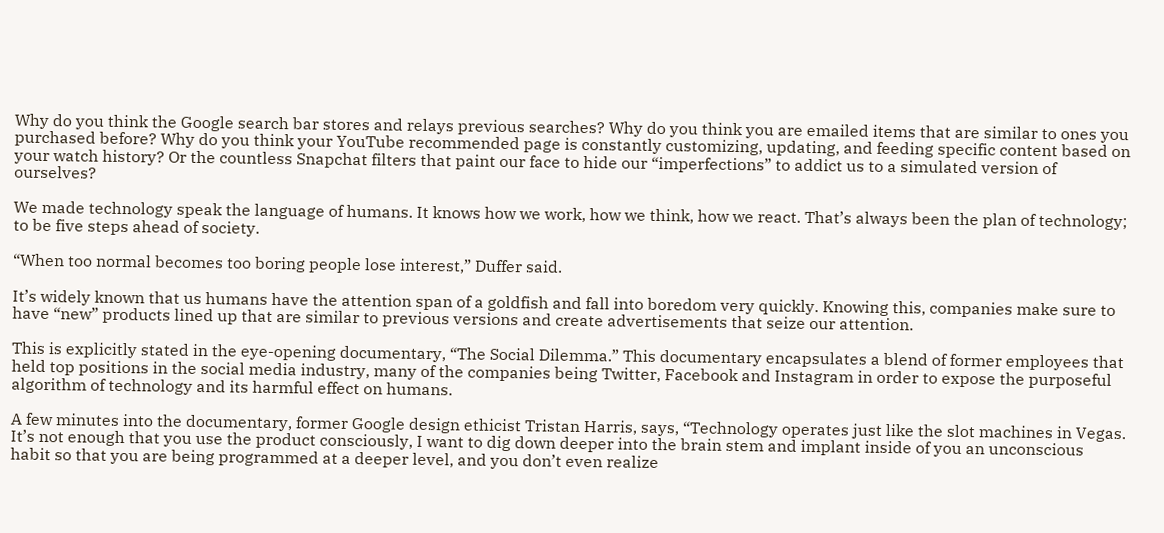Why do you think the Google search bar stores and relays previous searches? Why do you think you are emailed items that are similar to ones you purchased before? Why do you think your YouTube recommended page is constantly customizing, updating, and feeding specific content based on your watch history? Or the countless Snapchat filters that paint our face to hide our “imperfections” to addict us to a simulated version of ourselves?

We made technology speak the language of humans. It knows how we work, how we think, how we react. That’s always been the plan of technology; to be five steps ahead of society.

“When too normal becomes too boring people lose interest,” Duffer said.

It’s widely known that us humans have the attention span of a goldfish and fall into boredom very quickly. Knowing this, companies make sure to have “new” products lined up that are similar to previous versions and create advertisements that seize our attention.

This is explicitly stated in the eye-opening documentary, “The Social Dilemma.” This documentary encapsulates a blend of former employees that held top positions in the social media industry, many of the companies being Twitter, Facebook and Instagram in order to expose the purposeful algorithm of technology and its harmful effect on humans.

A few minutes into the documentary, former Google design ethicist Tristan Harris, says, “Technology operates just like the slot machines in Vegas. It’s not enough that you use the product consciously, I want to dig down deeper into the brain stem and implant inside of you an unconscious habit so that you are being programmed at a deeper level, and you don’t even realize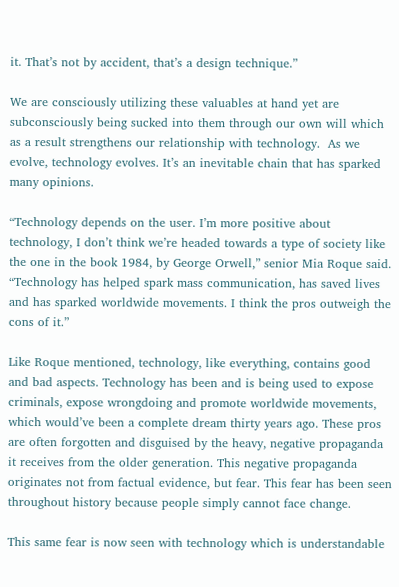it. That’s not by accident, that’s a design technique.”

We are consciously utilizing these valuables at hand yet are subconsciously being sucked into them through our own will which as a result strengthens our relationship with technology.  As we evolve, technology evolves. It’s an inevitable chain that has sparked many opinions.

“Technology depends on the user. I’m more positive about technology, I don’t think we’re headed towards a type of society like the one in the book 1984, by George Orwell,” senior Mia Roque said. “Technology has helped spark mass communication, has saved lives and has sparked worldwide movements. I think the pros outweigh the cons of it.”

Like Roque mentioned, technology, like everything, contains good and bad aspects. Technology has been and is being used to expose criminals, expose wrongdoing and promote worldwide movements, which would’ve been a complete dream thirty years ago. These pros are often forgotten and disguised by the heavy, negative propaganda it receives from the older generation. This negative propaganda originates not from factual evidence, but fear. This fear has been seen throughout history because people simply cannot face change.

This same fear is now seen with technology which is understandable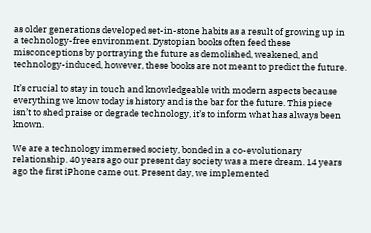as older generations developed set-in-stone habits as a result of growing up in a technology-free environment. Dystopian books often feed these misconceptions by portraying the future as demolished, weakened, and technology-induced, however, these books are not meant to predict the future.

It’s crucial to stay in touch and knowledgeable with modern aspects because everything we know today is history and is the bar for the future. This piece isn’t to shed praise or degrade technology, it’s to inform what has always been known.

We are a technology immersed society, bonded in a co-evolutionary relationship. 40 years ago our present day society was a mere dream. 14 years ago the first iPhone came out. Present day, we implemented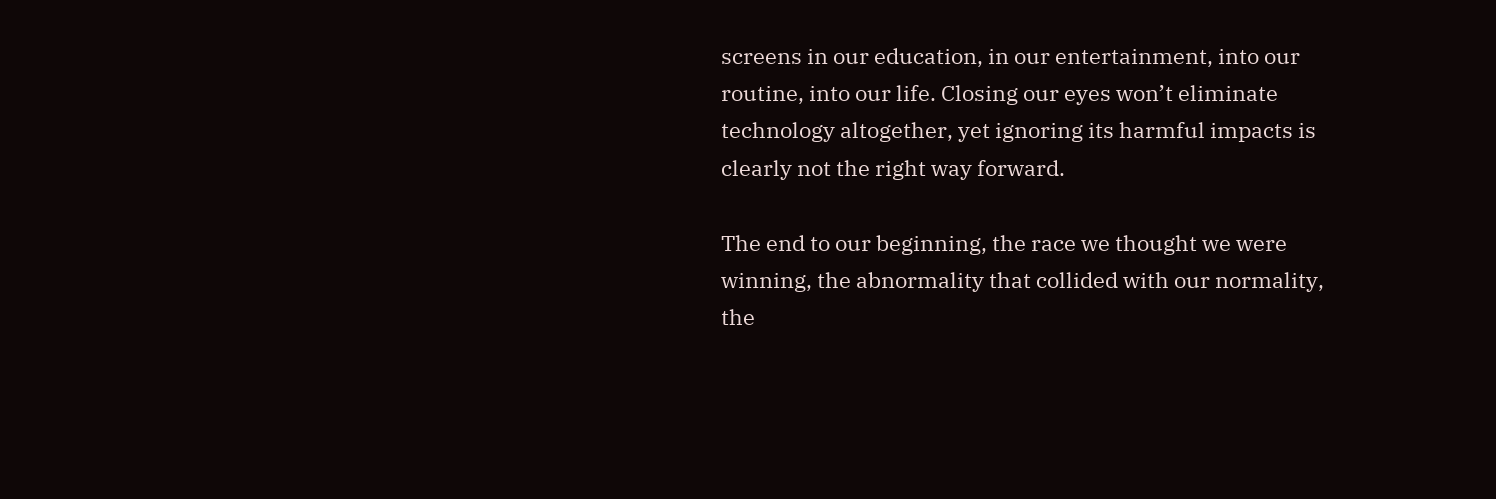screens in our education, in our entertainment, into our routine, into our life. Closing our eyes won’t eliminate technology altogether, yet ignoring its harmful impacts is clearly not the right way forward.

The end to our beginning, the race we thought we were winning, the abnormality that collided with our normality, the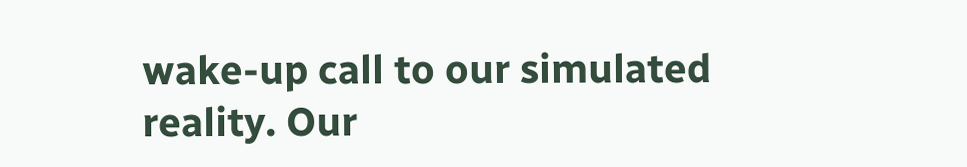wake-up call to our simulated reality. Our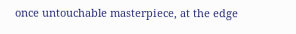once untouchable masterpiece, at the edge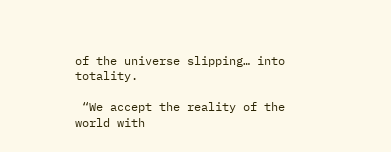of the universe slipping… into totality.

 “We accept the reality of the world with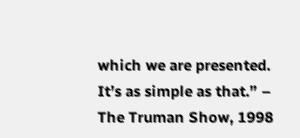which we are presented. It’s as simple as that.” – The Truman Show, 1998